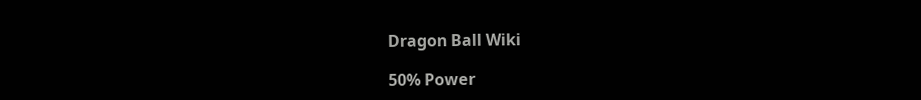Dragon Ball Wiki

50% Power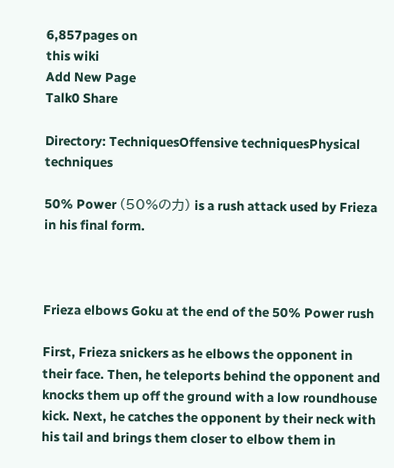6,857pages on
this wiki
Add New Page
Talk0 Share

Directory: TechniquesOffensive techniquesPhysical techniques

50% Power (50%の力) is a rush attack used by Frieza in his final form.



Frieza elbows Goku at the end of the 50% Power rush

First, Frieza snickers as he elbows the opponent in their face. Then, he teleports behind the opponent and knocks them up off the ground with a low roundhouse kick. Next, he catches the opponent by their neck with his tail and brings them closer to elbow them in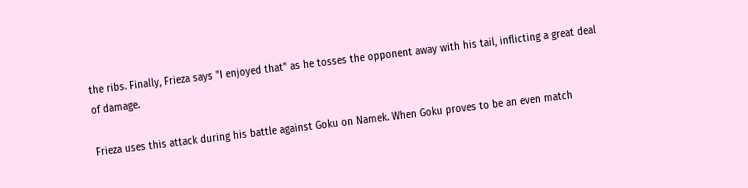the ribs. Finally, Frieza says "I enjoyed that" as he tosses the opponent away with his tail, inflicting a great deal of damage.

Frieza uses this attack during his battle against Goku on Namek. When Goku proves to be an even match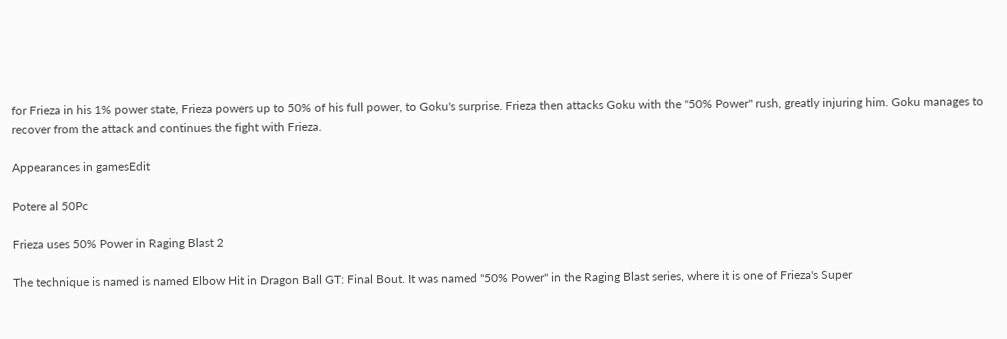for Frieza in his 1% power state, Frieza powers up to 50% of his full power, to Goku's surprise. Frieza then attacks Goku with the "50% Power" rush, greatly injuring him. Goku manages to recover from the attack and continues the fight with Frieza.

Appearances in gamesEdit

Potere al 50Pc

Frieza uses 50% Power in Raging Blast 2

The technique is named is named Elbow Hit in Dragon Ball GT: Final Bout. It was named "50% Power" in the Raging Blast series, where it is one of Frieza's Super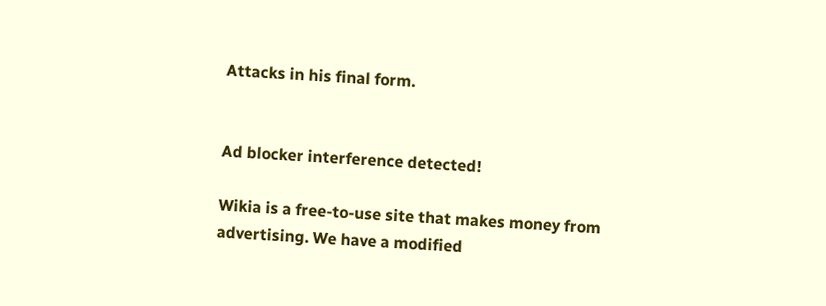Attacks in his final form.


Ad blocker interference detected!

Wikia is a free-to-use site that makes money from advertising. We have a modified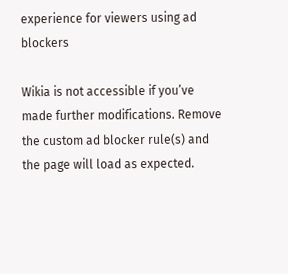experience for viewers using ad blockers

Wikia is not accessible if you’ve made further modifications. Remove the custom ad blocker rule(s) and the page will load as expected.